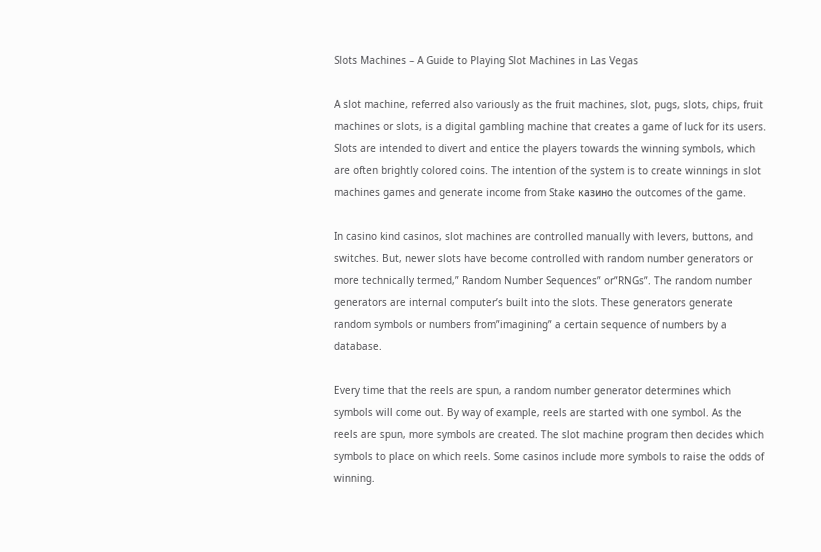Slots Machines – A Guide to Playing Slot Machines in Las Vegas

A slot machine, referred also variously as the fruit machines, slot, pugs, slots, chips, fruit machines or slots, is a digital gambling machine that creates a game of luck for its users. Slots are intended to divert and entice the players towards the winning symbols, which are often brightly colored coins. The intention of the system is to create winnings in slot machines games and generate income from Stake казино the outcomes of the game.

In casino kind casinos, slot machines are controlled manually with levers, buttons, and switches. But, newer slots have become controlled with random number generators or more technically termed,” Random Number Sequences” or”RNGs”. The random number generators are internal computer’s built into the slots. These generators generate random symbols or numbers from”imagining” a certain sequence of numbers by a database.

Every time that the reels are spun, a random number generator determines which symbols will come out. By way of example, reels are started with one symbol. As the reels are spun, more symbols are created. The slot machine program then decides which symbols to place on which reels. Some casinos include more symbols to raise the odds of winning.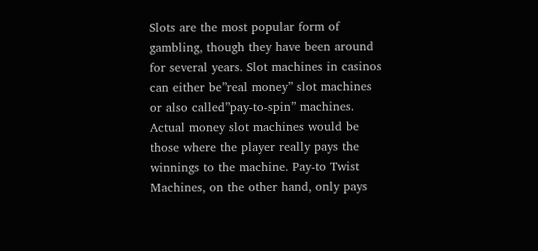Slots are the most popular form of gambling, though they have been around for several years. Slot machines in casinos can either be”real money” slot machines or also called”pay-to-spin” machines. Actual money slot machines would be those where the player really pays the winnings to the machine. Pay-to Twist Machines, on the other hand, only pays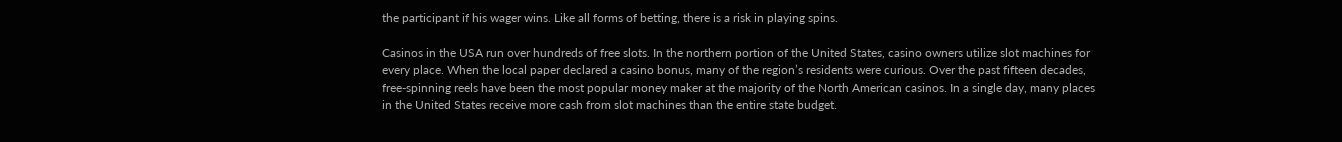the participant if his wager wins. Like all forms of betting, there is a risk in playing spins.

Casinos in the USA run over hundreds of free slots. In the northern portion of the United States, casino owners utilize slot machines for every place. When the local paper declared a casino bonus, many of the region’s residents were curious. Over the past fifteen decades, free-spinning reels have been the most popular money maker at the majority of the North American casinos. In a single day, many places in the United States receive more cash from slot machines than the entire state budget.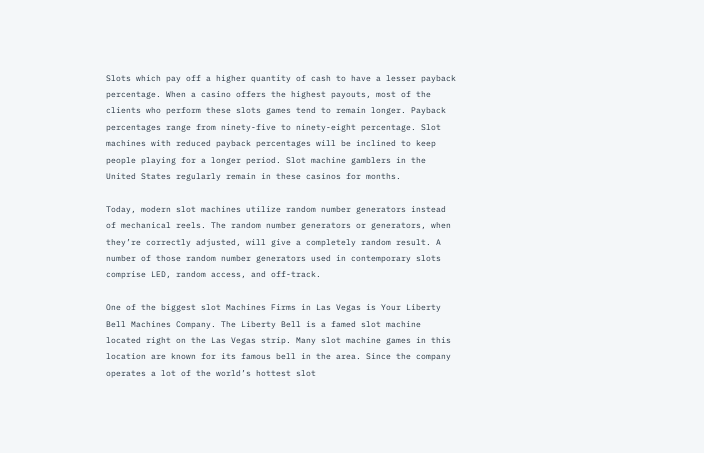Slots which pay off a higher quantity of cash to have a lesser payback percentage. When a casino offers the highest payouts, most of the clients who perform these slots games tend to remain longer. Payback percentages range from ninety-five to ninety-eight percentage. Slot machines with reduced payback percentages will be inclined to keep people playing for a longer period. Slot machine gamblers in the United States regularly remain in these casinos for months.

Today, modern slot machines utilize random number generators instead of mechanical reels. The random number generators or generators, when they’re correctly adjusted, will give a completely random result. A number of those random number generators used in contemporary slots comprise LED, random access, and off-track.

One of the biggest slot Machines Firms in Las Vegas is Your Liberty Bell Machines Company. The Liberty Bell is a famed slot machine located right on the Las Vegas strip. Many slot machine games in this location are known for its famous bell in the area. Since the company operates a lot of the world’s hottest slot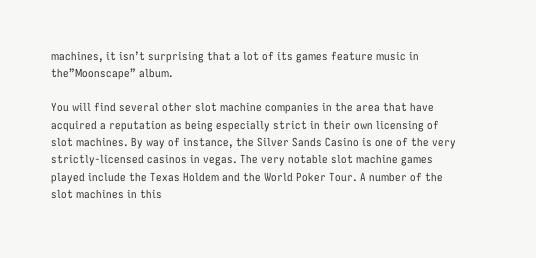machines, it isn’t surprising that a lot of its games feature music in the”Moonscape” album.

You will find several other slot machine companies in the area that have acquired a reputation as being especially strict in their own licensing of slot machines. By way of instance, the Silver Sands Casino is one of the very strictly-licensed casinos in vegas. The very notable slot machine games played include the Texas Holdem and the World Poker Tour. A number of the slot machines in this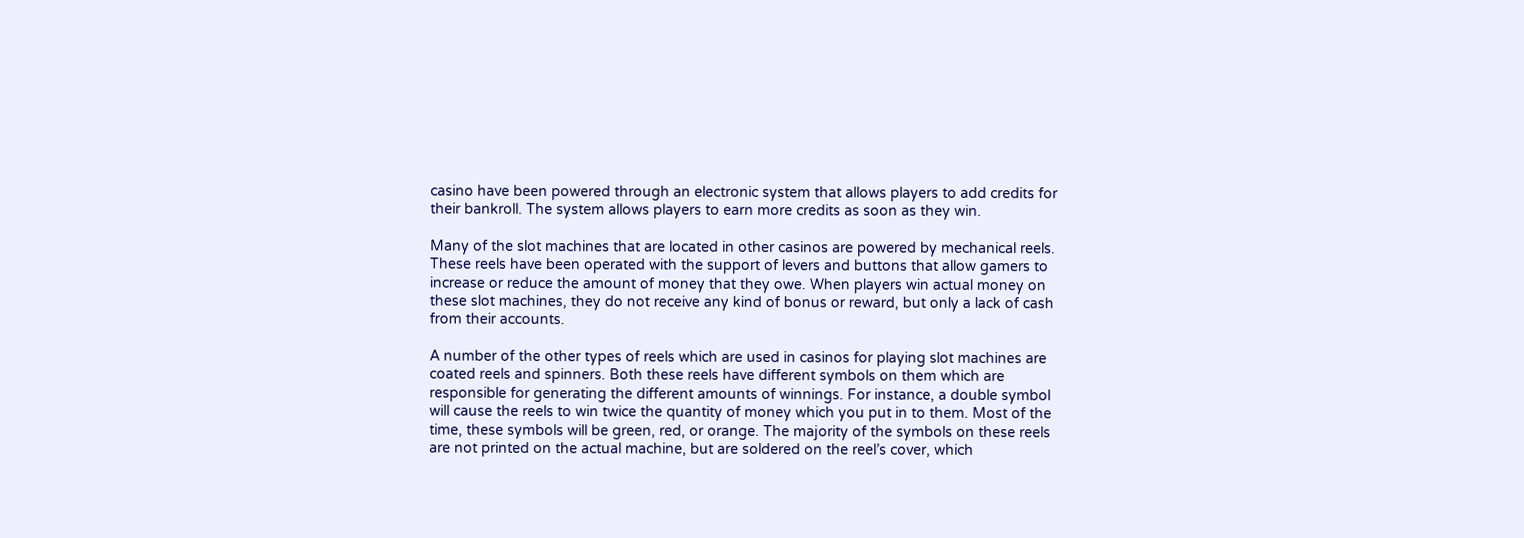casino have been powered through an electronic system that allows players to add credits for their bankroll. The system allows players to earn more credits as soon as they win.

Many of the slot machines that are located in other casinos are powered by mechanical reels. These reels have been operated with the support of levers and buttons that allow gamers to increase or reduce the amount of money that they owe. When players win actual money on these slot machines, they do not receive any kind of bonus or reward, but only a lack of cash from their accounts.

A number of the other types of reels which are used in casinos for playing slot machines are coated reels and spinners. Both these reels have different symbols on them which are responsible for generating the different amounts of winnings. For instance, a double symbol will cause the reels to win twice the quantity of money which you put in to them. Most of the time, these symbols will be green, red, or orange. The majority of the symbols on these reels are not printed on the actual machine, but are soldered on the reel’s cover, which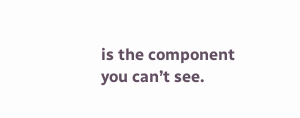is the component you can’t see.